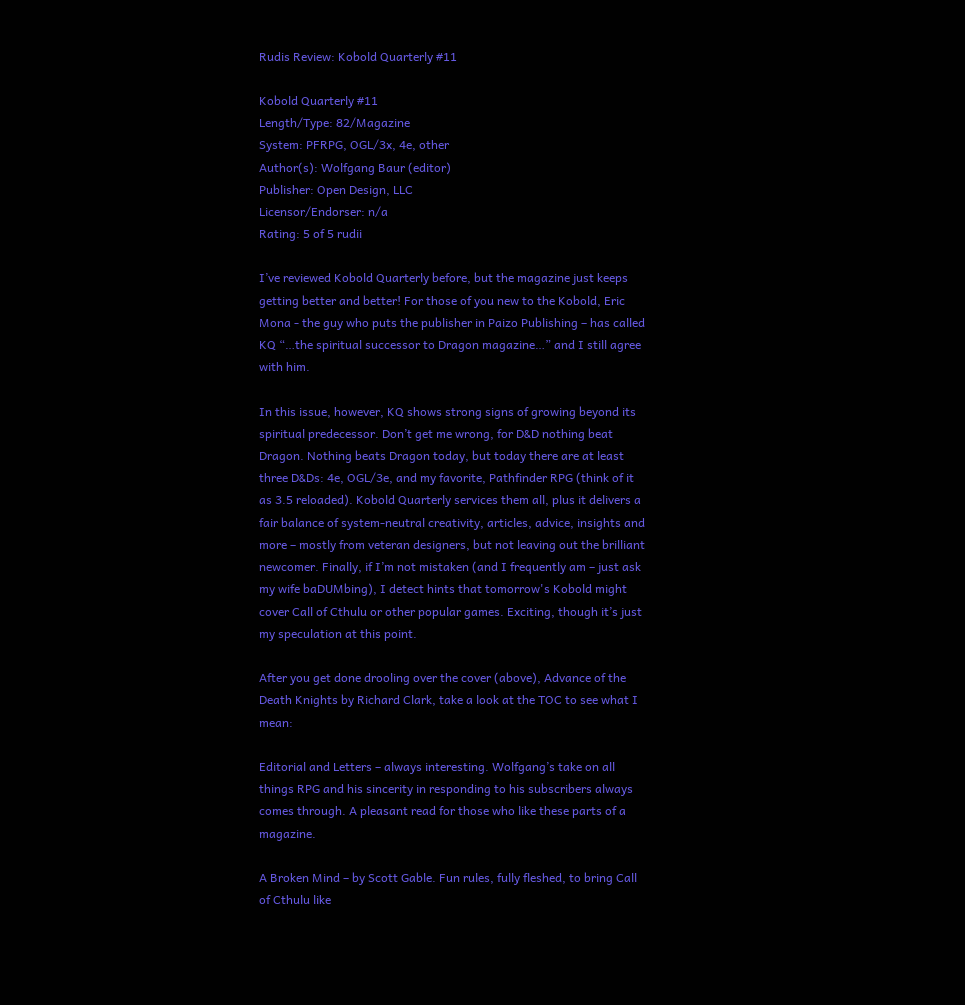Rudis Review: Kobold Quarterly #11

Kobold Quarterly #11
Length/Type: 82/Magazine
System: PFRPG, OGL/3x, 4e, other
Author(s): Wolfgang Baur (editor)
Publisher: Open Design, LLC
Licensor/Endorser: n/a
Rating: 5 of 5 rudii

I’ve reviewed Kobold Quarterly before, but the magazine just keeps getting better and better! For those of you new to the Kobold, Eric Mona - the guy who puts the publisher in Paizo Publishing – has called KQ “…the spiritual successor to Dragon magazine…” and I still agree with him.

In this issue, however, KQ shows strong signs of growing beyond its spiritual predecessor. Don’t get me wrong, for D&D nothing beat Dragon. Nothing beats Dragon today, but today there are at least three D&Ds: 4e, OGL/3e, and my favorite, Pathfinder RPG (think of it as 3.5 reloaded). Kobold Quarterly services them all, plus it delivers a fair balance of system-neutral creativity, articles, advice, insights and more – mostly from veteran designers, but not leaving out the brilliant newcomer. Finally, if I’m not mistaken (and I frequently am – just ask my wife baDUMbing), I detect hints that tomorrow's Kobold might cover Call of Cthulu or other popular games. Exciting, though it’s just my speculation at this point.

After you get done drooling over the cover (above), Advance of the Death Knights by Richard Clark, take a look at the TOC to see what I mean:

Editorial and Letters – always interesting. Wolfgang’s take on all things RPG and his sincerity in responding to his subscribers always comes through. A pleasant read for those who like these parts of a magazine.

A Broken Mind – by Scott Gable. Fun rules, fully fleshed, to bring Call of Cthulu like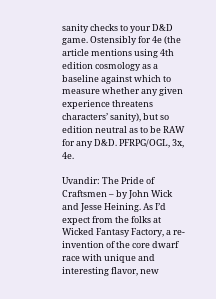sanity checks to your D&D game. Ostensibly for 4e (the article mentions using 4th edition cosmology as a baseline against which to measure whether any given experience threatens characters’ sanity), but so edition neutral as to be RAW for any D&D. PFRPG/OGL, 3x, 4e.

Uvandir: The Pride of Craftsmen – by John Wick and Jesse Heining. As I’d expect from the folks at Wicked Fantasy Factory, a re-invention of the core dwarf race with unique and interesting flavor, new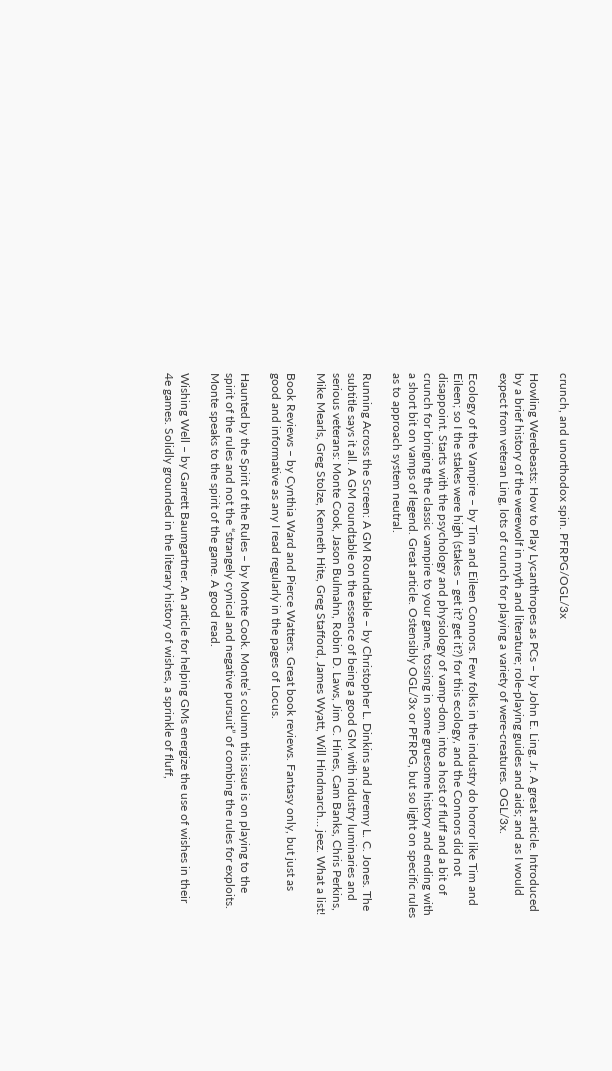crunch, and unorthodox spin. PFRPG/OGL/3x

Howling Werebeasts: How to Play Lycanthropes as PCs – by John E. Ling, Jr. A great article. Introduced by a brief history of the werewolf in myth and literature; role-playing guides and aids; and as I would expect from veteran Ling, lots of crunch for playing a variety of were-creatures. OGL/3x.

Ecology of the Vampire – by Tim and Eileen Connors. Few folks in the industry do horror like Tim and Eileen; so I the stakes were high (stakes – get it? get it?) for this ecology, and the Connors did not disappoint. Starts with the psychology and physiology of vamp-dom, into a host of fluff and a bit of crunch for bringing the classic vampire to your game, tossing in some gruesome history and ending with a short bit on vamps of legend. Great article. Ostensibly OGL/3x or PFRPG, but so light on specific rules as to approach system neutral.

Running Across the Screen: A GM Roundtable – by Christopher L. Dinkins and Jeremy L. C. Jones. The subtitle says it all. A GM roundtable on the essence of being a good GM with industry luminaries and serious veterans: Monte Cook, Jason Bulmahn, Robin D. Laws, Jim C. Hines, Cam Banks, Chris Perkins, Mike Mearls, Greg Stolze, Kenneth Hite, Greg Stafford, James Wyatt, Will Hindmarch… jeez. What a list!

Book Reviews – by Cynthia Ward and Pierce Watters. Great book reviews. Fantasy only, but just as good and informative as any I read regularly in the pages of Locus.

Haunted by the Spirit of the Rules – by Monte Cook. Monte’s column this issue is on playing to the spirit of the rules and not the “strangely cynical and negative pursuit” of combing the rules for exploits. Monte speaks to the spirit of the game. A good read.

Wishing Well – by Garrett Baumgartner. An article for helping GMs energize the use of wishes in their 4e games. Solidly grounded in the literary history of wishes, a sprinkle of fluff,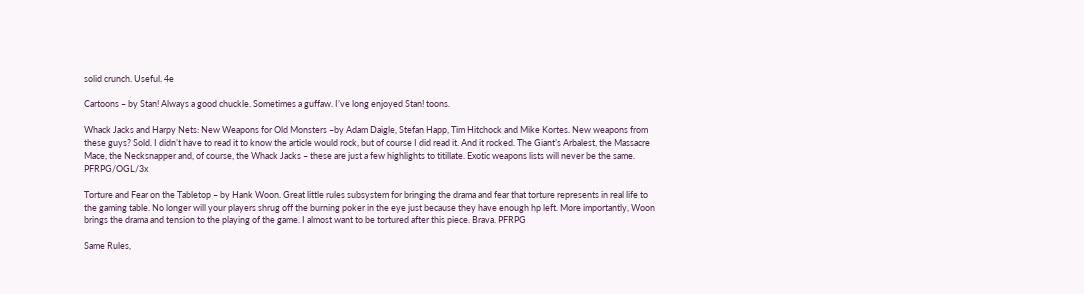solid crunch. Useful. 4e

Cartoons – by Stan! Always a good chuckle. Sometimes a guffaw. I’ve long enjoyed Stan! toons.

Whack Jacks and Harpy Nets: New Weapons for Old Monsters –by Adam Daigle, Stefan Happ, Tim Hitchock and Mike Kortes. New weapons from these guys? Sold. I didn’t have to read it to know the article would rock, but of course I did read it. And it rocked. The Giant’s Arbalest, the Massacre Mace, the Necksnapper and, of course, the Whack Jacks – these are just a few highlights to titillate. Exotic weapons lists will never be the same. PFRPG/OGL/3x

Torture and Fear on the Tabletop – by Hank Woon. Great little rules subsystem for bringing the drama and fear that torture represents in real life to the gaming table. No longer will your players shrug off the burning poker in the eye just because they have enough hp left. More importantly, Woon brings the drama and tension to the playing of the game. I almost want to be tortured after this piece. Brava. PFRPG

Same Rules,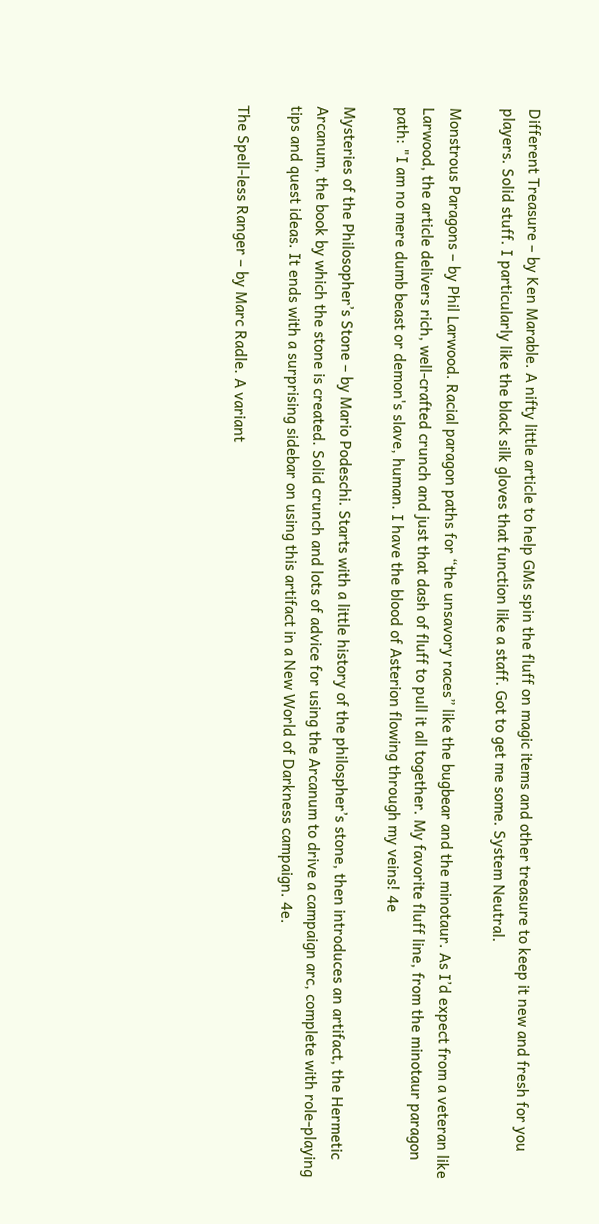Different Treasure – by Ken Marable. A nifty little article to help GMs spin the fluff on magic items and other treasure to keep it new and fresh for you players. Solid stuff. I particularly like the black silk gloves that function like a staff. Got to get me some. System Neutral.

Monstrous Paragons – by Phil Larwood. Racial paragon paths for “the unsavory races” like the bugbear and the minotaur. As I’d expect from a veteran like Larwood, the article delivers rich, well-crafted crunch and just that dash of fluff to pull it all together. My favorite fluff line, from the minotaur paragon path: "I am no mere dumb beast or demon's slave, human. I have the blood of Asterion flowing through my veins! 4e

Mysteries of the Philosopher’s Stone – by Mario Podeschi. Starts with a little history of the philospher’s stone, then introduces an artifact, the Hermetic Arcanum, the book by which the stone is created. Solid crunch and lots of advice for using the Arcanum to drive a campaign arc, complete with role-playing tips and quest ideas. It ends with a surprising sidebar on using this artifact in a New World of Darkness campaign. 4e.

The Spell-less Ranger – by Marc Radle. A variant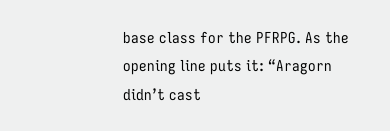base class for the PFRPG. As the opening line puts it: “Aragorn didn’t cast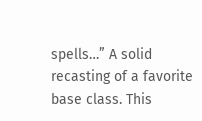spells…” A solid recasting of a favorite base class. This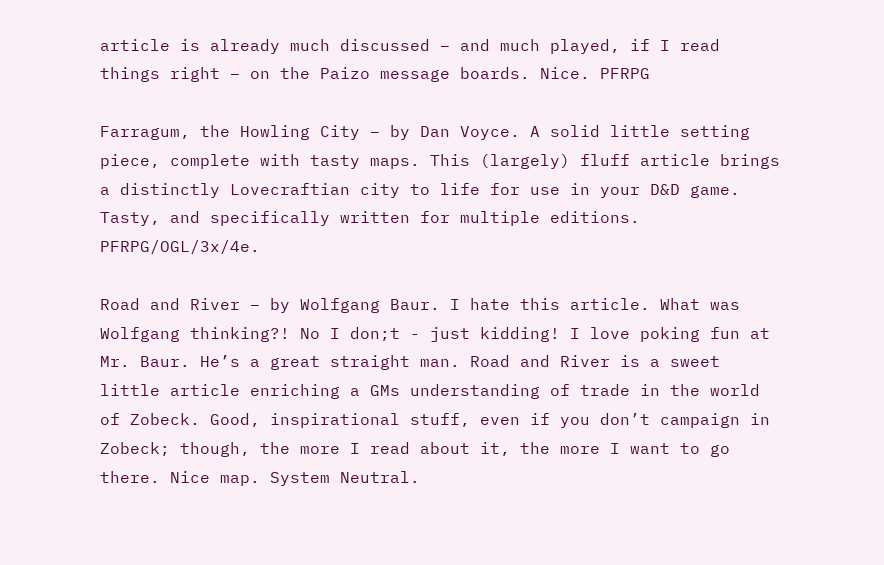article is already much discussed – and much played, if I read things right – on the Paizo message boards. Nice. PFRPG

Farragum, the Howling City – by Dan Voyce. A solid little setting piece, complete with tasty maps. This (largely) fluff article brings a distinctly Lovecraftian city to life for use in your D&D game. Tasty, and specifically written for multiple editions. PFRPG/OGL/3x/4e.

Road and River – by Wolfgang Baur. I hate this article. What was Wolfgang thinking?! No I don;t - just kidding! I love poking fun at Mr. Baur. He’s a great straight man. Road and River is a sweet little article enriching a GMs understanding of trade in the world of Zobeck. Good, inspirational stuff, even if you don’t campaign in Zobeck; though, the more I read about it, the more I want to go there. Nice map. System Neutral.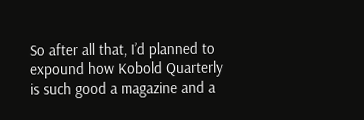So after all that, I’d planned to expound how Kobold Quarterly is such good a magazine and a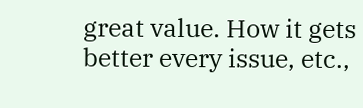great value. How it gets better every issue, etc.,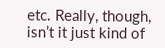etc. Really, though, isn’t it just kind of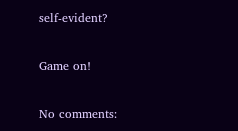self-evident?

Game on!

No comments: